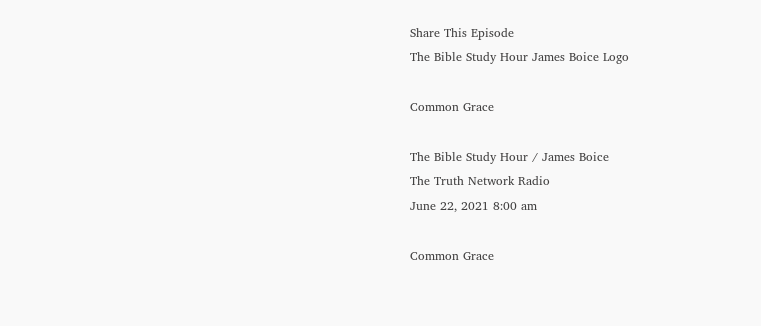Share This Episode
The Bible Study Hour James Boice Logo

Common Grace

The Bible Study Hour / James Boice
The Truth Network Radio
June 22, 2021 8:00 am

Common Grace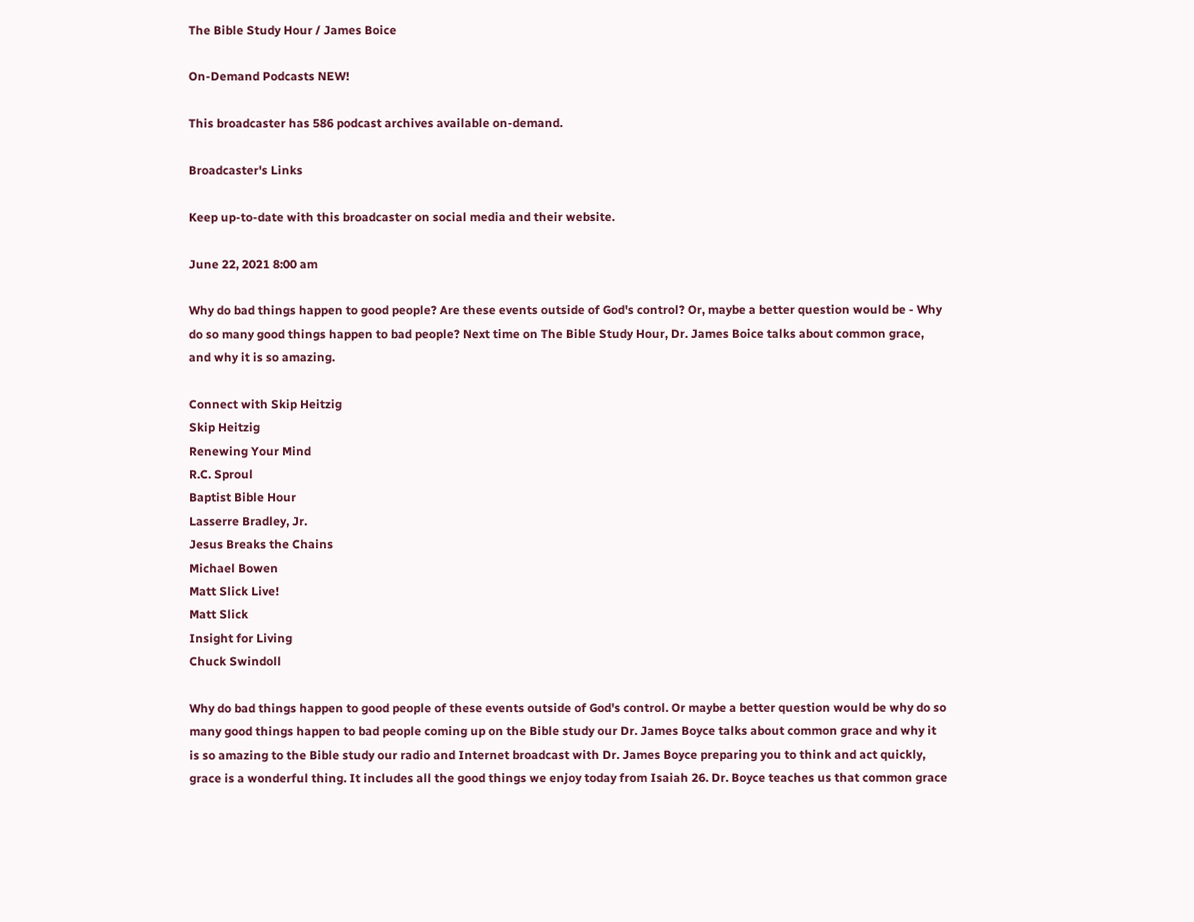The Bible Study Hour / James Boice

On-Demand Podcasts NEW!

This broadcaster has 586 podcast archives available on-demand.

Broadcaster's Links

Keep up-to-date with this broadcaster on social media and their website.

June 22, 2021 8:00 am

Why do bad things happen to good people? Are these events outside of God's control? Or, maybe a better question would be - Why do so many good things happen to bad people? Next time on The Bible Study Hour, Dr. James Boice talks about common grace, and why it is so amazing.

Connect with Skip Heitzig
Skip Heitzig
Renewing Your Mind
R.C. Sproul
Baptist Bible Hour
Lasserre Bradley, Jr.
Jesus Breaks the Chains
Michael Bowen
Matt Slick Live!
Matt Slick
Insight for Living
Chuck Swindoll

Why do bad things happen to good people of these events outside of God's control. Or maybe a better question would be why do so many good things happen to bad people coming up on the Bible study our Dr. James Boyce talks about common grace and why it is so amazing to the Bible study our radio and Internet broadcast with Dr. James Boyce preparing you to think and act quickly, grace is a wonderful thing. It includes all the good things we enjoy today from Isaiah 26. Dr. Boyce teaches us that common grace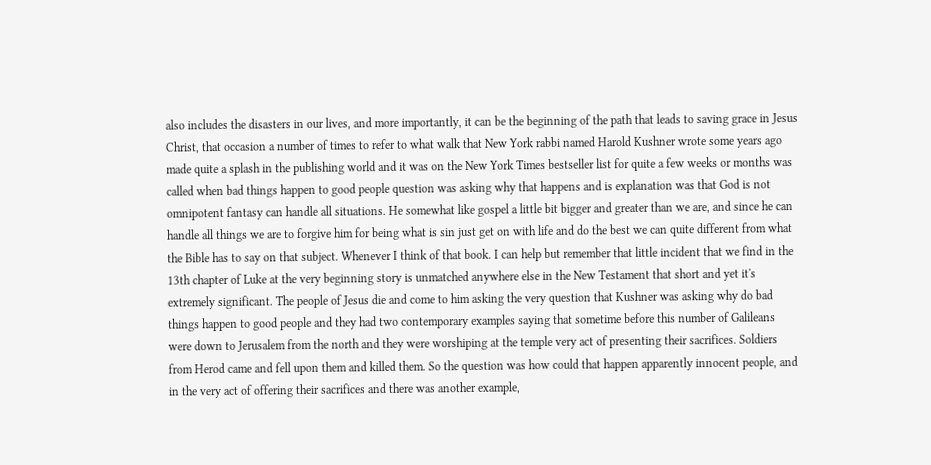also includes the disasters in our lives, and more importantly, it can be the beginning of the path that leads to saving grace in Jesus Christ, that occasion a number of times to refer to what walk that New York rabbi named Harold Kushner wrote some years ago made quite a splash in the publishing world and it was on the New York Times bestseller list for quite a few weeks or months was called when bad things happen to good people question was asking why that happens and is explanation was that God is not omnipotent fantasy can handle all situations. He somewhat like gospel a little bit bigger and greater than we are, and since he can handle all things we are to forgive him for being what is sin just get on with life and do the best we can quite different from what the Bible has to say on that subject. Whenever I think of that book. I can help but remember that little incident that we find in the 13th chapter of Luke at the very beginning story is unmatched anywhere else in the New Testament that short and yet it's extremely significant. The people of Jesus die and come to him asking the very question that Kushner was asking why do bad things happen to good people and they had two contemporary examples saying that sometime before this number of Galileans were down to Jerusalem from the north and they were worshiping at the temple very act of presenting their sacrifices. Soldiers from Herod came and fell upon them and killed them. So the question was how could that happen apparently innocent people, and in the very act of offering their sacrifices and there was another example,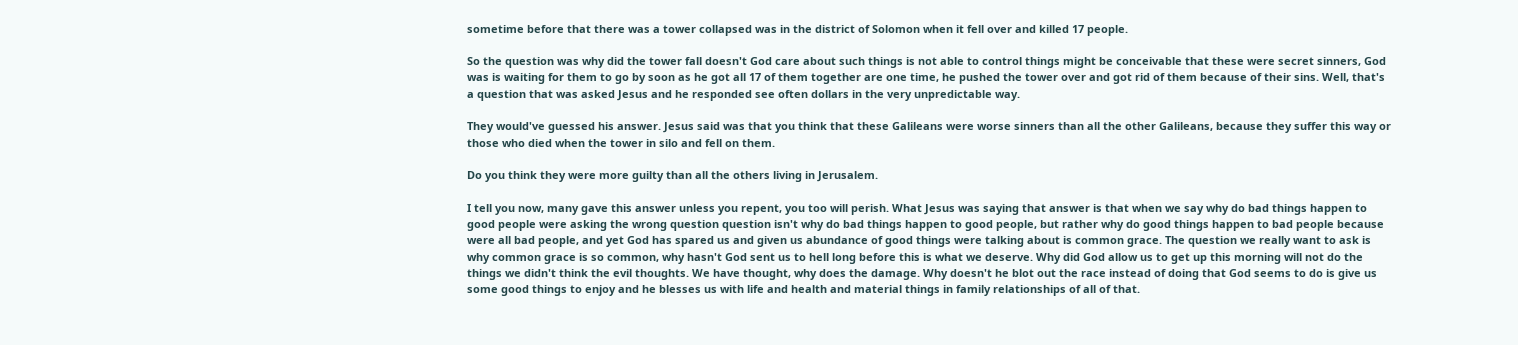sometime before that there was a tower collapsed was in the district of Solomon when it fell over and killed 17 people.

So the question was why did the tower fall doesn't God care about such things is not able to control things might be conceivable that these were secret sinners, God was is waiting for them to go by soon as he got all 17 of them together are one time, he pushed the tower over and got rid of them because of their sins. Well, that's a question that was asked Jesus and he responded see often dollars in the very unpredictable way.

They would've guessed his answer. Jesus said was that you think that these Galileans were worse sinners than all the other Galileans, because they suffer this way or those who died when the tower in silo and fell on them.

Do you think they were more guilty than all the others living in Jerusalem.

I tell you now, many gave this answer unless you repent, you too will perish. What Jesus was saying that answer is that when we say why do bad things happen to good people were asking the wrong question question isn't why do bad things happen to good people, but rather why do good things happen to bad people because were all bad people, and yet God has spared us and given us abundance of good things were talking about is common grace. The question we really want to ask is why common grace is so common, why hasn't God sent us to hell long before this is what we deserve. Why did God allow us to get up this morning will not do the things we didn't think the evil thoughts. We have thought, why does the damage. Why doesn't he blot out the race instead of doing that God seems to do is give us some good things to enjoy and he blesses us with life and health and material things in family relationships of all of that.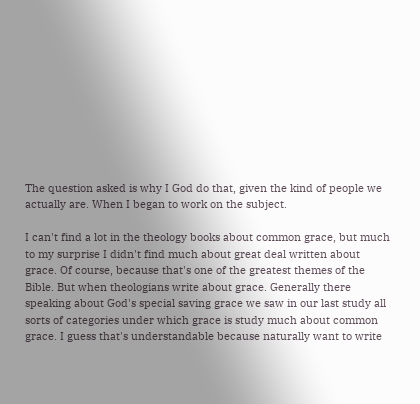The question asked is why I God do that, given the kind of people we actually are. When I began to work on the subject.

I can't find a lot in the theology books about common grace, but much to my surprise I didn't find much about great deal written about grace. Of course, because that's one of the greatest themes of the Bible. But when theologians write about grace. Generally there speaking about God's special saving grace we saw in our last study all sorts of categories under which grace is study much about common grace. I guess that's understandable because naturally want to write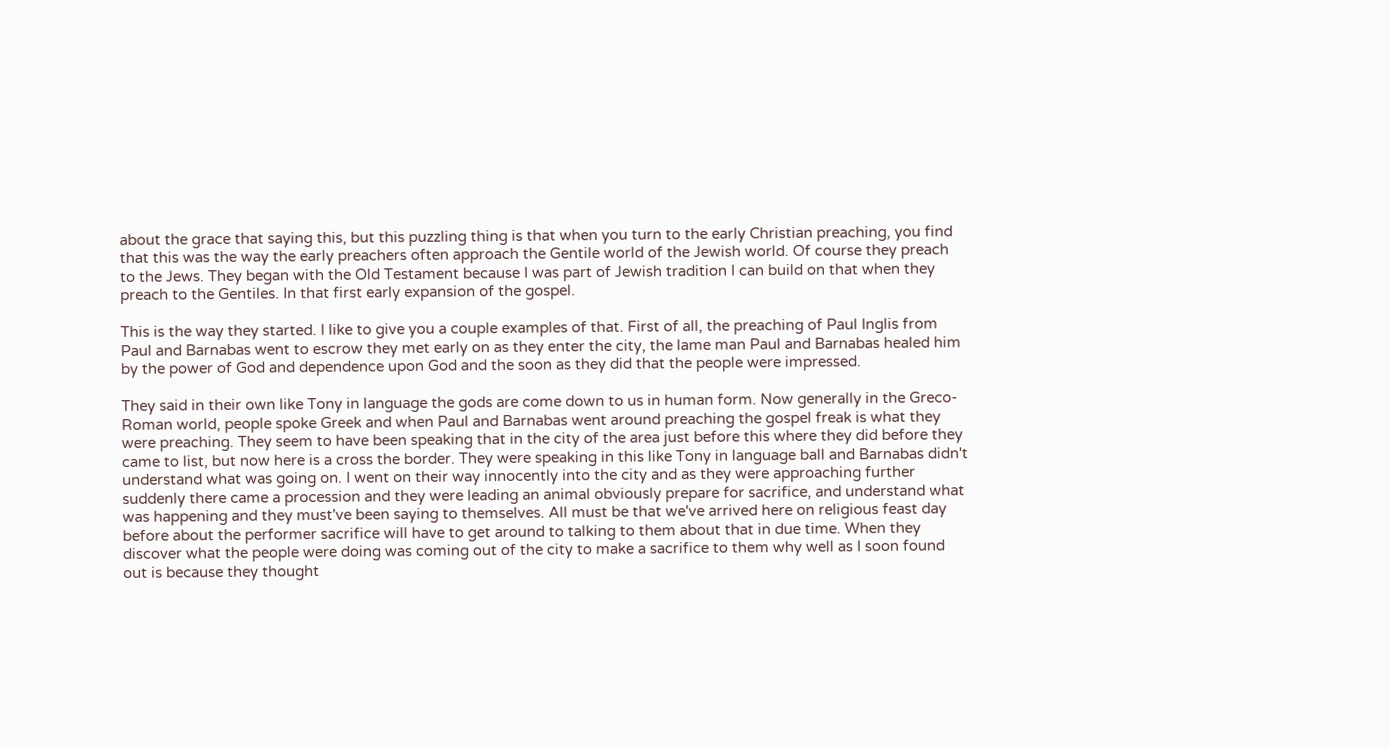about the grace that saying this, but this puzzling thing is that when you turn to the early Christian preaching, you find that this was the way the early preachers often approach the Gentile world of the Jewish world. Of course they preach to the Jews. They began with the Old Testament because I was part of Jewish tradition I can build on that when they preach to the Gentiles. In that first early expansion of the gospel.

This is the way they started. I like to give you a couple examples of that. First of all, the preaching of Paul Inglis from Paul and Barnabas went to escrow they met early on as they enter the city, the lame man Paul and Barnabas healed him by the power of God and dependence upon God and the soon as they did that the people were impressed.

They said in their own like Tony in language the gods are come down to us in human form. Now generally in the Greco-Roman world, people spoke Greek and when Paul and Barnabas went around preaching the gospel freak is what they were preaching. They seem to have been speaking that in the city of the area just before this where they did before they came to list, but now here is a cross the border. They were speaking in this like Tony in language ball and Barnabas didn't understand what was going on. I went on their way innocently into the city and as they were approaching further suddenly there came a procession and they were leading an animal obviously prepare for sacrifice, and understand what was happening and they must've been saying to themselves. All must be that we've arrived here on religious feast day before about the performer sacrifice will have to get around to talking to them about that in due time. When they discover what the people were doing was coming out of the city to make a sacrifice to them why well as I soon found out is because they thought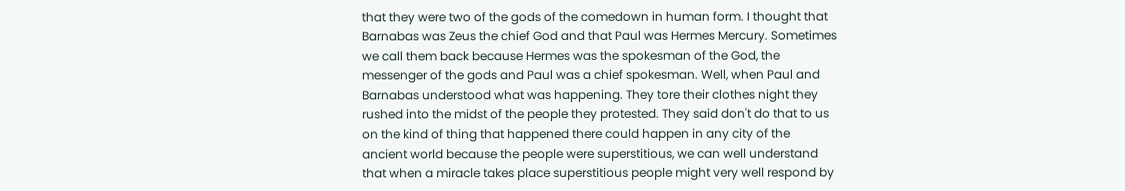that they were two of the gods of the comedown in human form. I thought that Barnabas was Zeus the chief God and that Paul was Hermes Mercury. Sometimes we call them back because Hermes was the spokesman of the God, the messenger of the gods and Paul was a chief spokesman. Well, when Paul and Barnabas understood what was happening. They tore their clothes night they rushed into the midst of the people they protested. They said don't do that to us on the kind of thing that happened there could happen in any city of the ancient world because the people were superstitious, we can well understand that when a miracle takes place superstitious people might very well respond by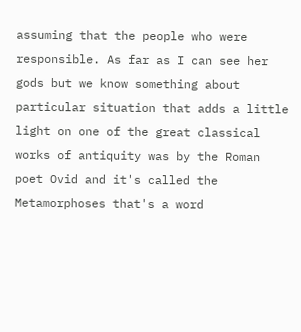assuming that the people who were responsible. As far as I can see her gods but we know something about particular situation that adds a little light on one of the great classical works of antiquity was by the Roman poet Ovid and it's called the Metamorphoses that's a word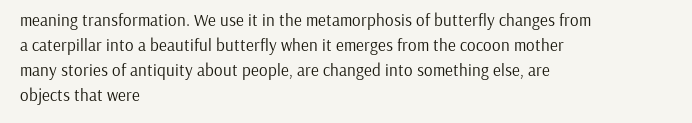meaning transformation. We use it in the metamorphosis of butterfly changes from a caterpillar into a beautiful butterfly when it emerges from the cocoon mother many stories of antiquity about people, are changed into something else, are objects that were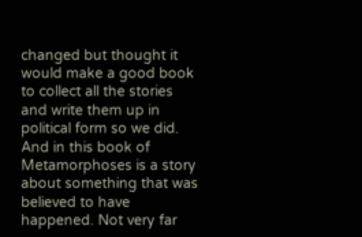changed but thought it would make a good book to collect all the stories and write them up in political form so we did. And in this book of Metamorphoses is a story about something that was believed to have happened. Not very far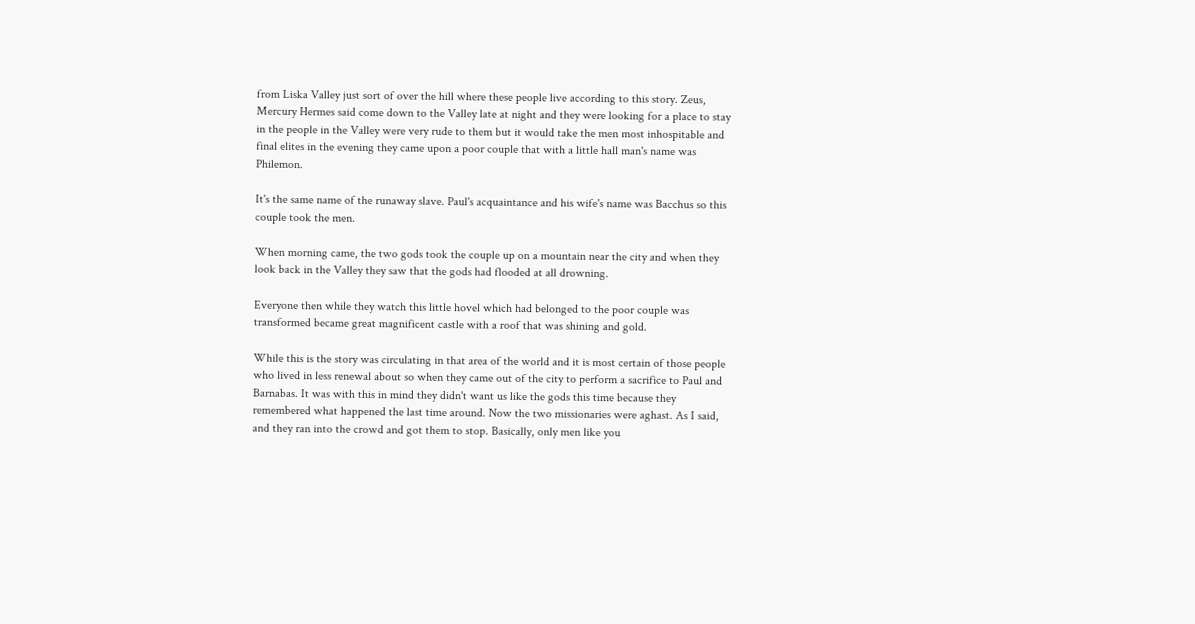from Liska Valley just sort of over the hill where these people live according to this story. Zeus, Mercury Hermes said come down to the Valley late at night and they were looking for a place to stay in the people in the Valley were very rude to them but it would take the men most inhospitable and final elites in the evening they came upon a poor couple that with a little hall man's name was Philemon.

It's the same name of the runaway slave. Paul's acquaintance and his wife's name was Bacchus so this couple took the men.

When morning came, the two gods took the couple up on a mountain near the city and when they look back in the Valley they saw that the gods had flooded at all drowning.

Everyone then while they watch this little hovel which had belonged to the poor couple was transformed became great magnificent castle with a roof that was shining and gold.

While this is the story was circulating in that area of the world and it is most certain of those people who lived in less renewal about so when they came out of the city to perform a sacrifice to Paul and Barnabas. It was with this in mind they didn't want us like the gods this time because they remembered what happened the last time around. Now the two missionaries were aghast. As I said, and they ran into the crowd and got them to stop. Basically, only men like you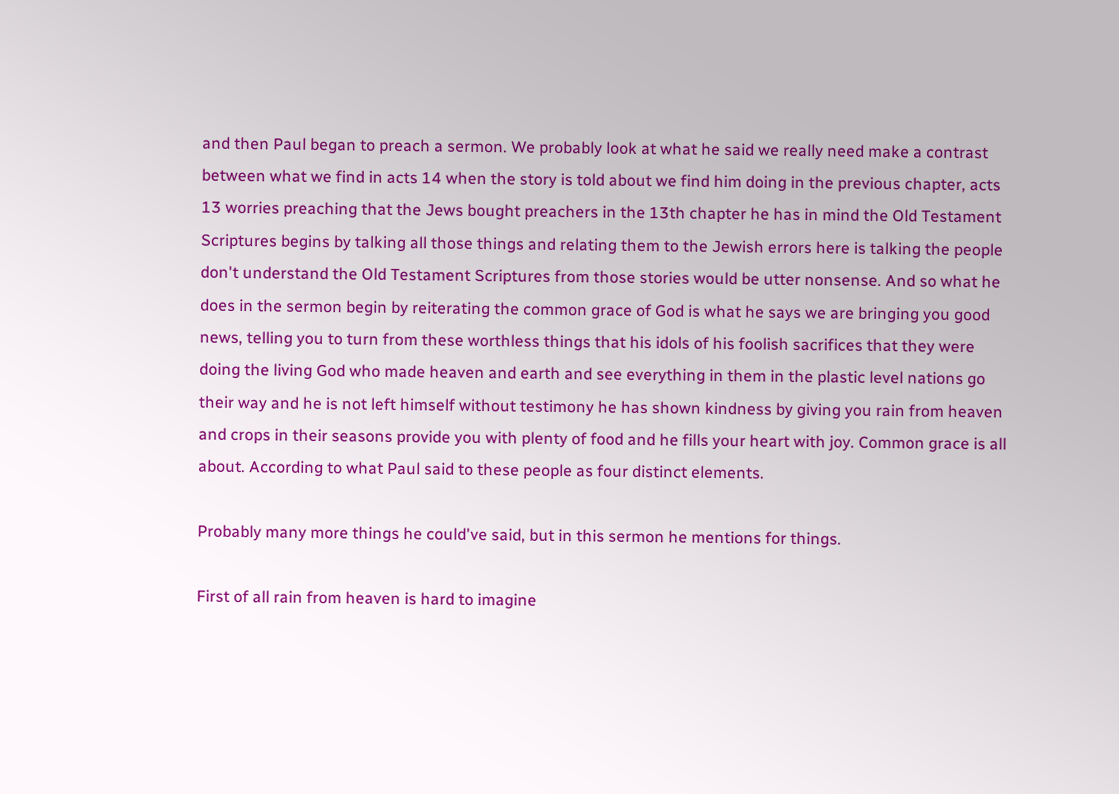and then Paul began to preach a sermon. We probably look at what he said we really need make a contrast between what we find in acts 14 when the story is told about we find him doing in the previous chapter, acts 13 worries preaching that the Jews bought preachers in the 13th chapter he has in mind the Old Testament Scriptures begins by talking all those things and relating them to the Jewish errors here is talking the people don't understand the Old Testament Scriptures from those stories would be utter nonsense. And so what he does in the sermon begin by reiterating the common grace of God is what he says we are bringing you good news, telling you to turn from these worthless things that his idols of his foolish sacrifices that they were doing the living God who made heaven and earth and see everything in them in the plastic level nations go their way and he is not left himself without testimony he has shown kindness by giving you rain from heaven and crops in their seasons provide you with plenty of food and he fills your heart with joy. Common grace is all about. According to what Paul said to these people as four distinct elements.

Probably many more things he could've said, but in this sermon he mentions for things.

First of all rain from heaven is hard to imagine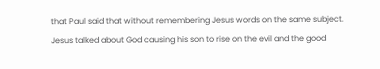that Paul said that without remembering Jesus words on the same subject. Jesus talked about God causing his son to rise on the evil and the good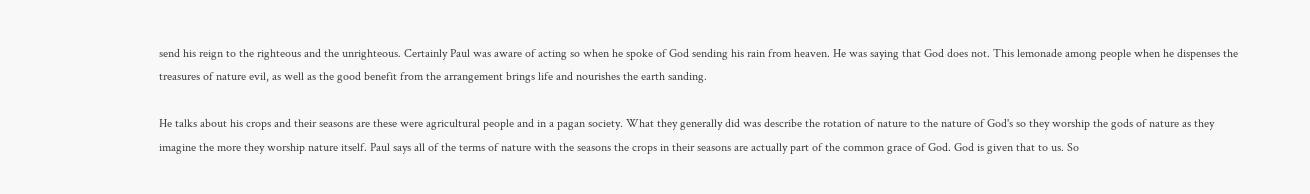send his reign to the righteous and the unrighteous. Certainly Paul was aware of acting so when he spoke of God sending his rain from heaven. He was saying that God does not. This lemonade among people when he dispenses the treasures of nature evil, as well as the good benefit from the arrangement brings life and nourishes the earth sanding.

He talks about his crops and their seasons are these were agricultural people and in a pagan society. What they generally did was describe the rotation of nature to the nature of God's so they worship the gods of nature as they imagine the more they worship nature itself. Paul says all of the terms of nature with the seasons the crops in their seasons are actually part of the common grace of God. God is given that to us. So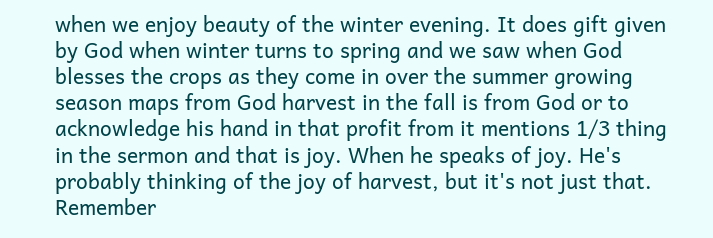when we enjoy beauty of the winter evening. It does gift given by God when winter turns to spring and we saw when God blesses the crops as they come in over the summer growing season maps from God harvest in the fall is from God or to acknowledge his hand in that profit from it mentions 1/3 thing in the sermon and that is joy. When he speaks of joy. He's probably thinking of the joy of harvest, but it's not just that. Remember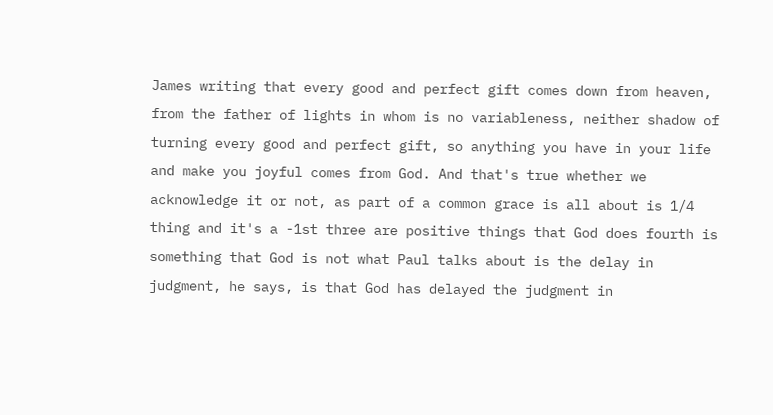James writing that every good and perfect gift comes down from heaven, from the father of lights in whom is no variableness, neither shadow of turning every good and perfect gift, so anything you have in your life and make you joyful comes from God. And that's true whether we acknowledge it or not, as part of a common grace is all about is 1/4 thing and it's a -1st three are positive things that God does fourth is something that God is not what Paul talks about is the delay in judgment, he says, is that God has delayed the judgment in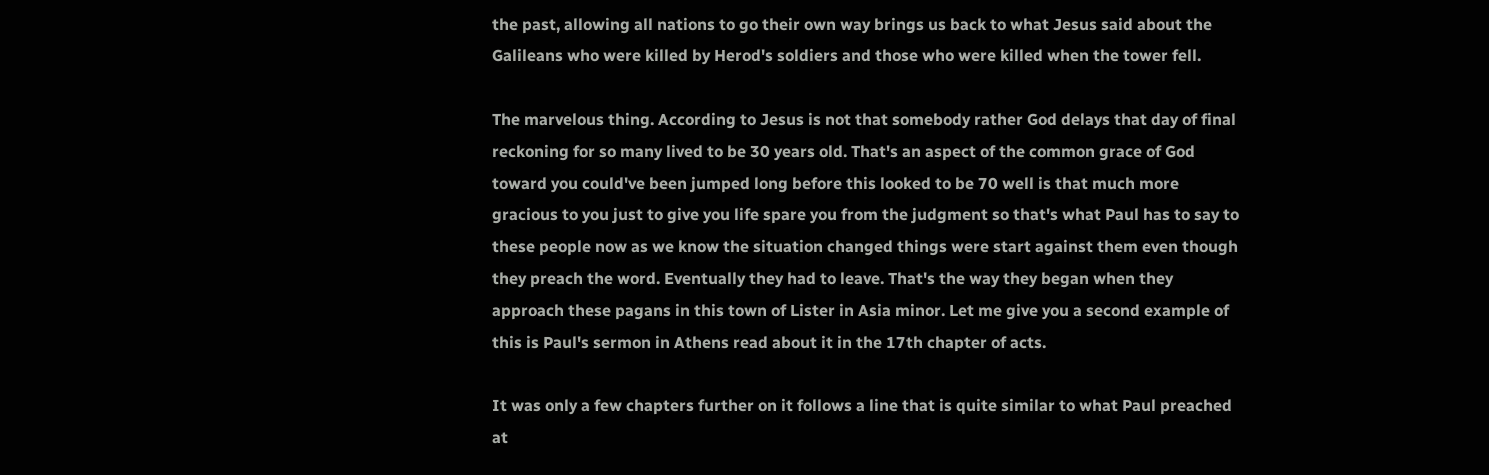the past, allowing all nations to go their own way brings us back to what Jesus said about the Galileans who were killed by Herod's soldiers and those who were killed when the tower fell.

The marvelous thing. According to Jesus is not that somebody rather God delays that day of final reckoning for so many lived to be 30 years old. That's an aspect of the common grace of God toward you could've been jumped long before this looked to be 70 well is that much more gracious to you just to give you life spare you from the judgment so that's what Paul has to say to these people now as we know the situation changed things were start against them even though they preach the word. Eventually they had to leave. That's the way they began when they approach these pagans in this town of Lister in Asia minor. Let me give you a second example of this is Paul's sermon in Athens read about it in the 17th chapter of acts.

It was only a few chapters further on it follows a line that is quite similar to what Paul preached at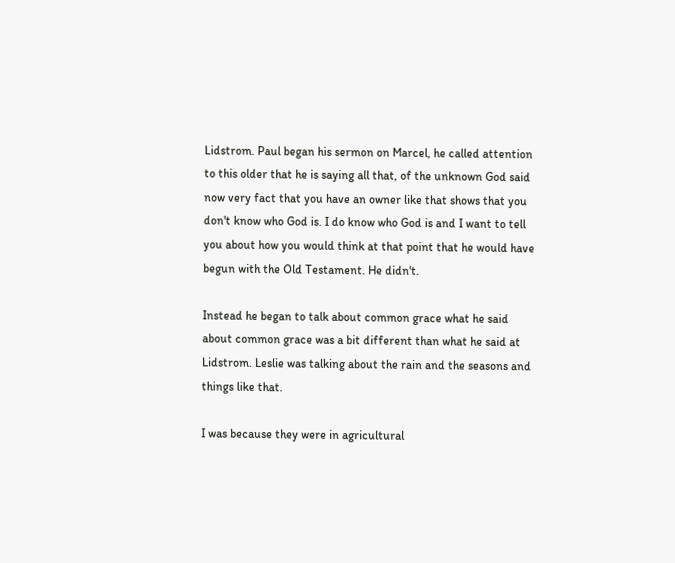Lidstrom. Paul began his sermon on Marcel, he called attention to this older that he is saying all that, of the unknown God said now very fact that you have an owner like that shows that you don't know who God is. I do know who God is and I want to tell you about how you would think at that point that he would have begun with the Old Testament. He didn't.

Instead he began to talk about common grace what he said about common grace was a bit different than what he said at Lidstrom. Leslie was talking about the rain and the seasons and things like that.

I was because they were in agricultural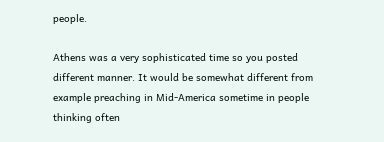people.

Athens was a very sophisticated time so you posted different manner. It would be somewhat different from example preaching in Mid-America sometime in people thinking often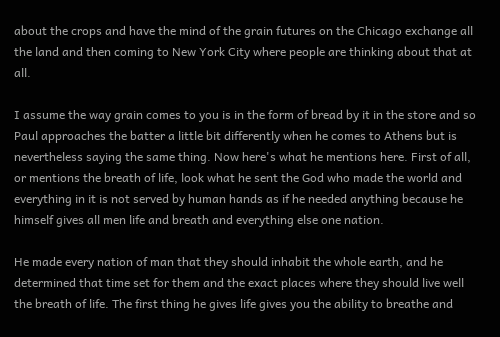about the crops and have the mind of the grain futures on the Chicago exchange all the land and then coming to New York City where people are thinking about that at all.

I assume the way grain comes to you is in the form of bread by it in the store and so Paul approaches the batter a little bit differently when he comes to Athens but is nevertheless saying the same thing. Now here's what he mentions here. First of all, or mentions the breath of life, look what he sent the God who made the world and everything in it is not served by human hands as if he needed anything because he himself gives all men life and breath and everything else one nation.

He made every nation of man that they should inhabit the whole earth, and he determined that time set for them and the exact places where they should live well the breath of life. The first thing he gives life gives you the ability to breathe and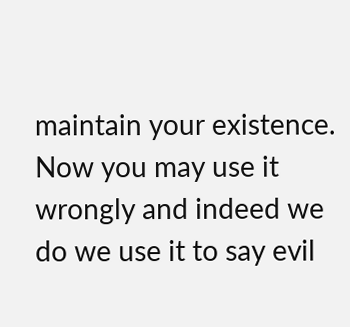maintain your existence. Now you may use it wrongly and indeed we do we use it to say evil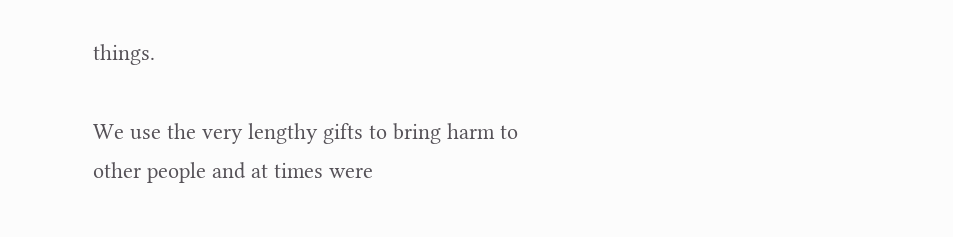things.

We use the very lengthy gifts to bring harm to other people and at times were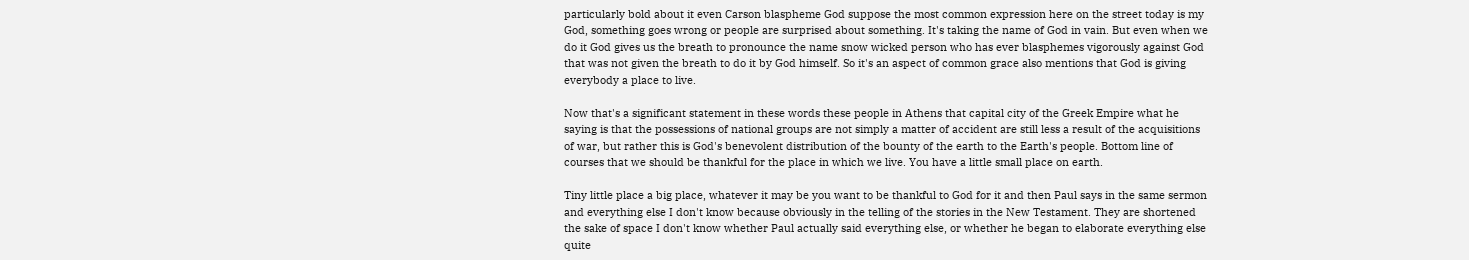particularly bold about it even Carson blaspheme God suppose the most common expression here on the street today is my God, something goes wrong or people are surprised about something. It's taking the name of God in vain. But even when we do it God gives us the breath to pronounce the name snow wicked person who has ever blasphemes vigorously against God that was not given the breath to do it by God himself. So it's an aspect of common grace also mentions that God is giving everybody a place to live.

Now that's a significant statement in these words these people in Athens that capital city of the Greek Empire what he saying is that the possessions of national groups are not simply a matter of accident are still less a result of the acquisitions of war, but rather this is God's benevolent distribution of the bounty of the earth to the Earth's people. Bottom line of courses that we should be thankful for the place in which we live. You have a little small place on earth.

Tiny little place a big place, whatever it may be you want to be thankful to God for it and then Paul says in the same sermon and everything else I don't know because obviously in the telling of the stories in the New Testament. They are shortened the sake of space I don't know whether Paul actually said everything else, or whether he began to elaborate everything else quite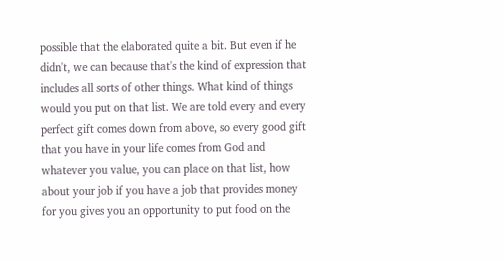possible that the elaborated quite a bit. But even if he didn't, we can because that's the kind of expression that includes all sorts of other things. What kind of things would you put on that list. We are told every and every perfect gift comes down from above, so every good gift that you have in your life comes from God and whatever you value, you can place on that list, how about your job if you have a job that provides money for you gives you an opportunity to put food on the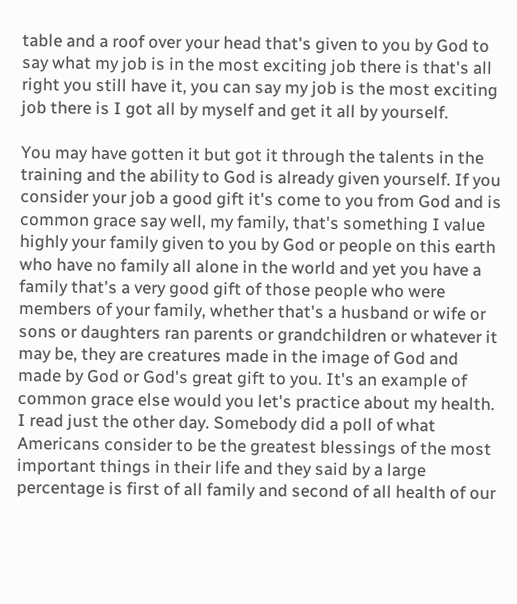table and a roof over your head that's given to you by God to say what my job is in the most exciting job there is that's all right you still have it, you can say my job is the most exciting job there is I got all by myself and get it all by yourself.

You may have gotten it but got it through the talents in the training and the ability to God is already given yourself. If you consider your job a good gift it's come to you from God and is common grace say well, my family, that's something I value highly your family given to you by God or people on this earth who have no family all alone in the world and yet you have a family that's a very good gift of those people who were members of your family, whether that's a husband or wife or sons or daughters ran parents or grandchildren or whatever it may be, they are creatures made in the image of God and made by God or God's great gift to you. It's an example of common grace else would you let's practice about my health. I read just the other day. Somebody did a poll of what Americans consider to be the greatest blessings of the most important things in their life and they said by a large percentage is first of all family and second of all health of our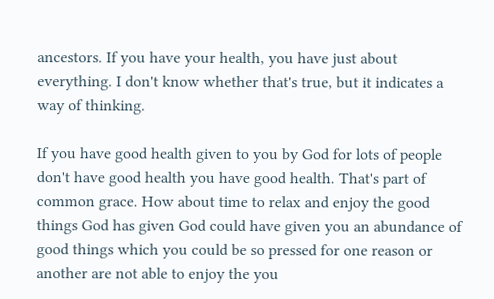ancestors. If you have your health, you have just about everything. I don't know whether that's true, but it indicates a way of thinking.

If you have good health given to you by God for lots of people don't have good health you have good health. That's part of common grace. How about time to relax and enjoy the good things God has given God could have given you an abundance of good things which you could be so pressed for one reason or another are not able to enjoy the you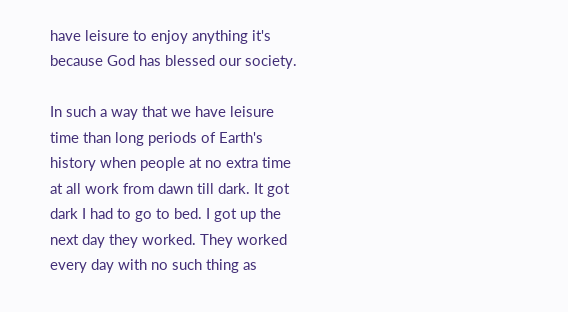have leisure to enjoy anything it's because God has blessed our society.

In such a way that we have leisure time than long periods of Earth's history when people at no extra time at all work from dawn till dark. It got dark I had to go to bed. I got up the next day they worked. They worked every day with no such thing as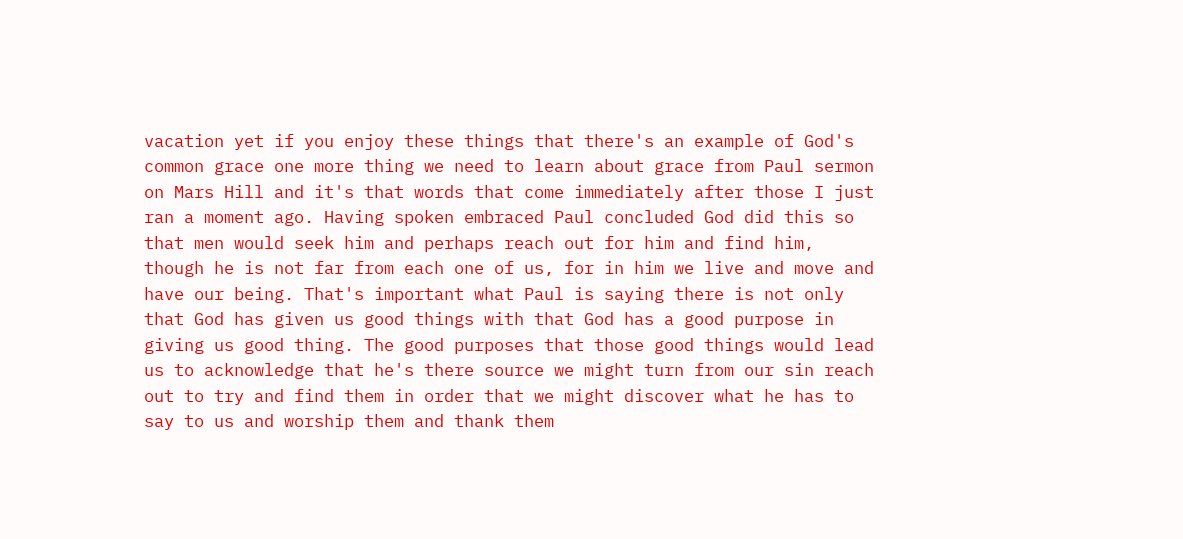vacation yet if you enjoy these things that there's an example of God's common grace one more thing we need to learn about grace from Paul sermon on Mars Hill and it's that words that come immediately after those I just ran a moment ago. Having spoken embraced Paul concluded God did this so that men would seek him and perhaps reach out for him and find him, though he is not far from each one of us, for in him we live and move and have our being. That's important what Paul is saying there is not only that God has given us good things with that God has a good purpose in giving us good thing. The good purposes that those good things would lead us to acknowledge that he's there source we might turn from our sin reach out to try and find them in order that we might discover what he has to say to us and worship them and thank them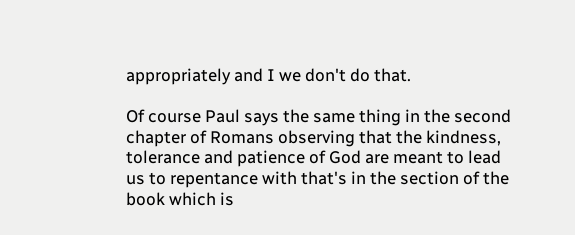appropriately and I we don't do that.

Of course Paul says the same thing in the second chapter of Romans observing that the kindness, tolerance and patience of God are meant to lead us to repentance with that's in the section of the book which is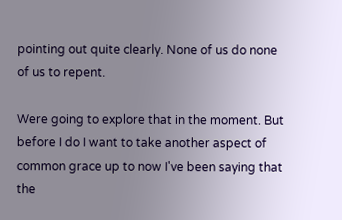pointing out quite clearly. None of us do none of us to repent.

Were going to explore that in the moment. But before I do I want to take another aspect of common grace up to now I've been saying that the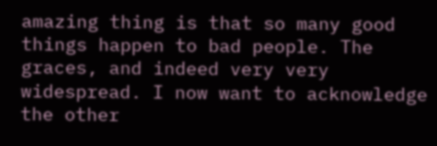amazing thing is that so many good things happen to bad people. The graces, and indeed very very widespread. I now want to acknowledge the other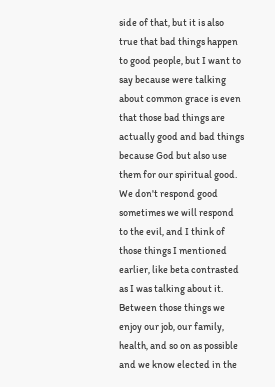side of that, but it is also true that bad things happen to good people, but I want to say because were talking about common grace is even that those bad things are actually good and bad things because God but also use them for our spiritual good. We don't respond good sometimes we will respond to the evil, and I think of those things I mentioned earlier, like beta contrasted as I was talking about it. Between those things we enjoy our job, our family, health, and so on as possible and we know elected in the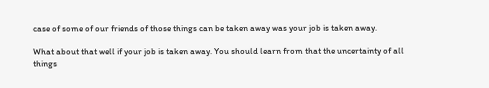case of some of our friends of those things can be taken away was your job is taken away.

What about that well if your job is taken away. You should learn from that the uncertainty of all things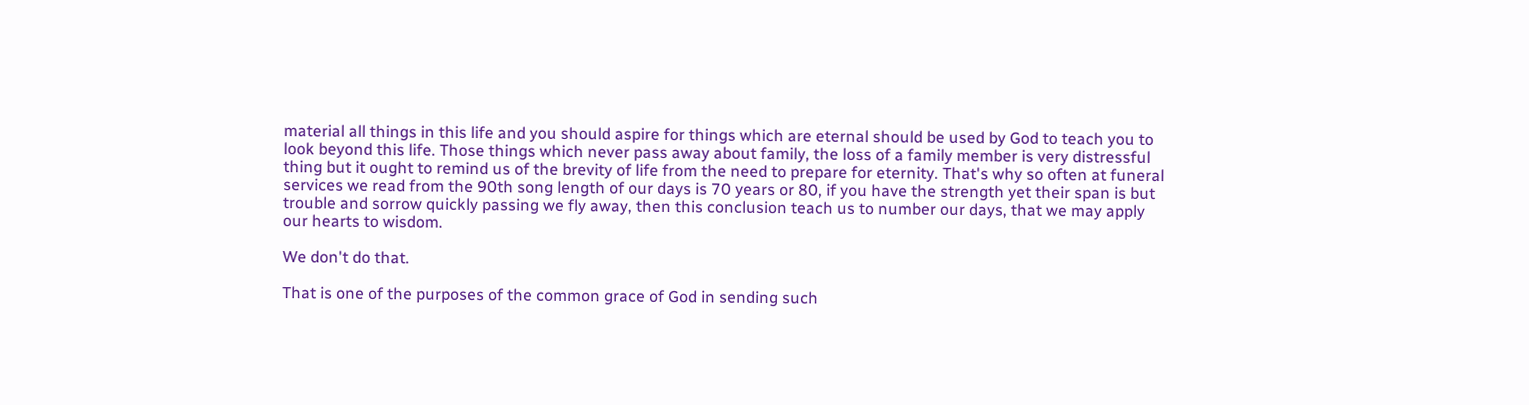material all things in this life and you should aspire for things which are eternal should be used by God to teach you to look beyond this life. Those things which never pass away about family, the loss of a family member is very distressful thing but it ought to remind us of the brevity of life from the need to prepare for eternity. That's why so often at funeral services we read from the 90th song length of our days is 70 years or 80, if you have the strength yet their span is but trouble and sorrow quickly passing we fly away, then this conclusion teach us to number our days, that we may apply our hearts to wisdom.

We don't do that.

That is one of the purposes of the common grace of God in sending such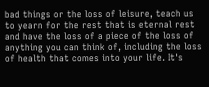bad things or the loss of leisure, teach us to yearn for the rest that is eternal rest and have the loss of a piece of the loss of anything you can think of, including the loss of health that comes into your life. It's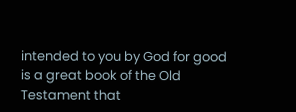intended to you by God for good is a great book of the Old Testament that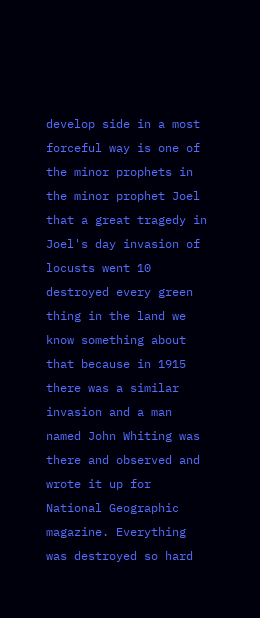develop side in a most forceful way is one of the minor prophets in the minor prophet Joel that a great tragedy in Joel's day invasion of locusts went 10 destroyed every green thing in the land we know something about that because in 1915 there was a similar invasion and a man named John Whiting was there and observed and wrote it up for National Geographic magazine. Everything was destroyed so hard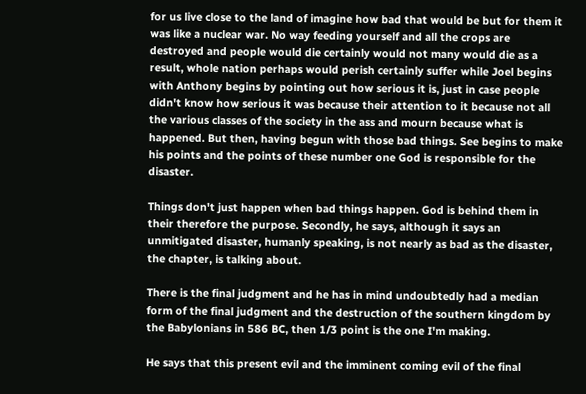for us live close to the land of imagine how bad that would be but for them it was like a nuclear war. No way feeding yourself and all the crops are destroyed and people would die certainly would not many would die as a result, whole nation perhaps would perish certainly suffer while Joel begins with Anthony begins by pointing out how serious it is, just in case people didn't know how serious it was because their attention to it because not all the various classes of the society in the ass and mourn because what is happened. But then, having begun with those bad things. See begins to make his points and the points of these number one God is responsible for the disaster.

Things don't just happen when bad things happen. God is behind them in their therefore the purpose. Secondly, he says, although it says an unmitigated disaster, humanly speaking, is not nearly as bad as the disaster, the chapter, is talking about.

There is the final judgment and he has in mind undoubtedly had a median form of the final judgment and the destruction of the southern kingdom by the Babylonians in 586 BC, then 1/3 point is the one I'm making.

He says that this present evil and the imminent coming evil of the final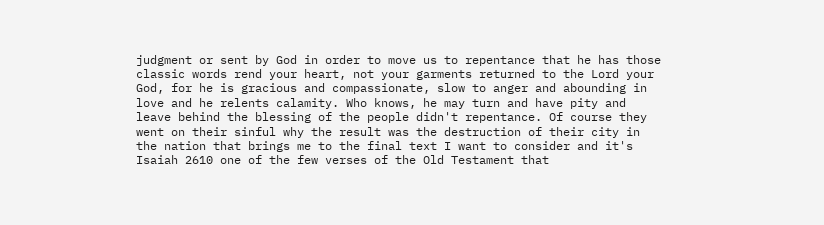judgment or sent by God in order to move us to repentance that he has those classic words rend your heart, not your garments returned to the Lord your God, for he is gracious and compassionate, slow to anger and abounding in love and he relents calamity. Who knows, he may turn and have pity and leave behind the blessing of the people didn't repentance. Of course they went on their sinful why the result was the destruction of their city in the nation that brings me to the final text I want to consider and it's Isaiah 2610 one of the few verses of the Old Testament that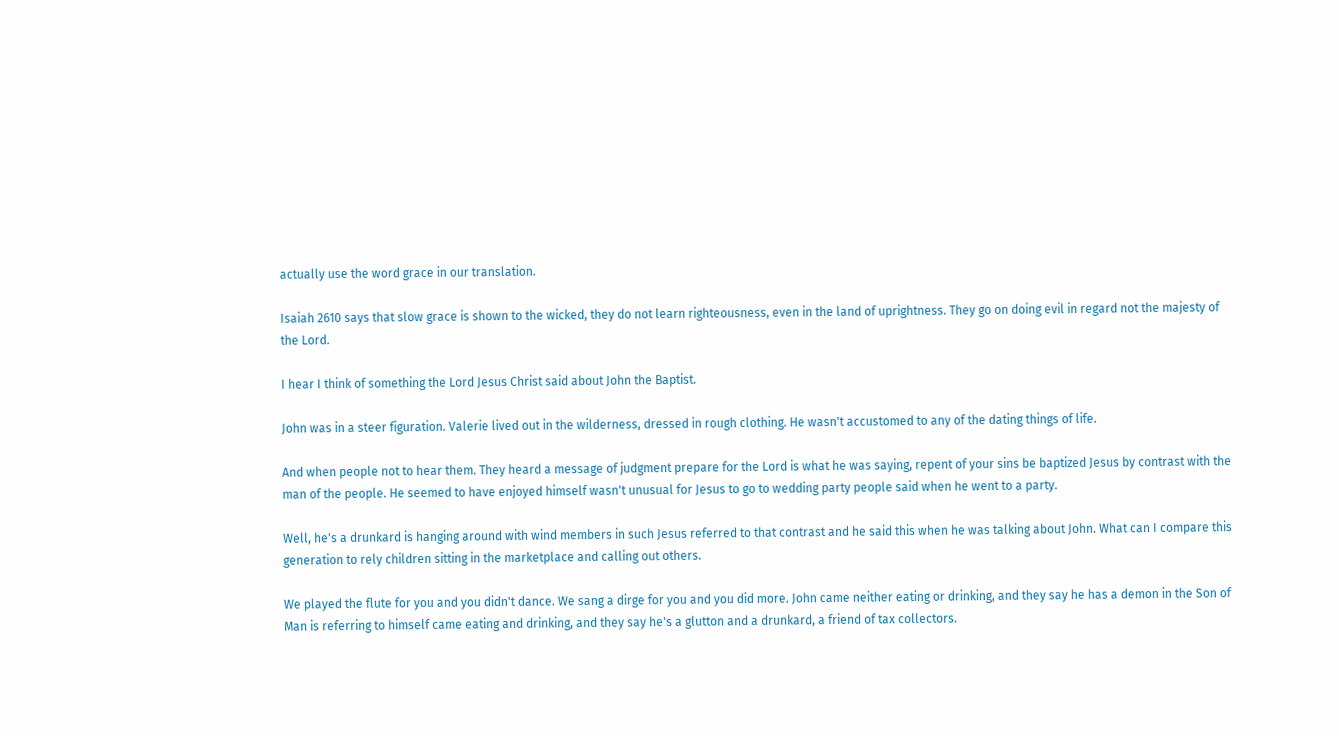actually use the word grace in our translation.

Isaiah 2610 says that slow grace is shown to the wicked, they do not learn righteousness, even in the land of uprightness. They go on doing evil in regard not the majesty of the Lord.

I hear I think of something the Lord Jesus Christ said about John the Baptist.

John was in a steer figuration. Valerie lived out in the wilderness, dressed in rough clothing. He wasn't accustomed to any of the dating things of life.

And when people not to hear them. They heard a message of judgment prepare for the Lord is what he was saying, repent of your sins be baptized Jesus by contrast with the man of the people. He seemed to have enjoyed himself wasn't unusual for Jesus to go to wedding party people said when he went to a party.

Well, he's a drunkard is hanging around with wind members in such Jesus referred to that contrast and he said this when he was talking about John. What can I compare this generation to rely children sitting in the marketplace and calling out others.

We played the flute for you and you didn't dance. We sang a dirge for you and you did more. John came neither eating or drinking, and they say he has a demon in the Son of Man is referring to himself came eating and drinking, and they say he's a glutton and a drunkard, a friend of tax collectors.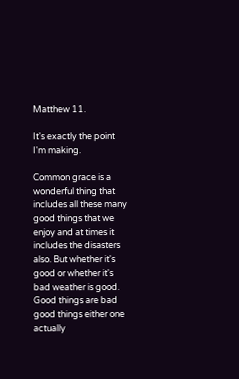Matthew 11.

It's exactly the point I'm making.

Common grace is a wonderful thing that includes all these many good things that we enjoy and at times it includes the disasters also. But whether it's good or whether it's bad weather is good. Good things are bad good things either one actually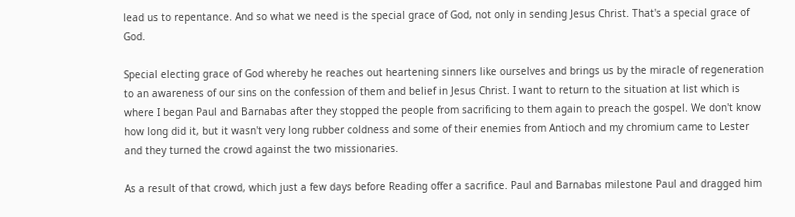lead us to repentance. And so what we need is the special grace of God, not only in sending Jesus Christ. That's a special grace of God.

Special electing grace of God whereby he reaches out heartening sinners like ourselves and brings us by the miracle of regeneration to an awareness of our sins on the confession of them and belief in Jesus Christ. I want to return to the situation at list which is where I began Paul and Barnabas after they stopped the people from sacrificing to them again to preach the gospel. We don't know how long did it, but it wasn't very long rubber coldness and some of their enemies from Antioch and my chromium came to Lester and they turned the crowd against the two missionaries.

As a result of that crowd, which just a few days before Reading offer a sacrifice. Paul and Barnabas milestone Paul and dragged him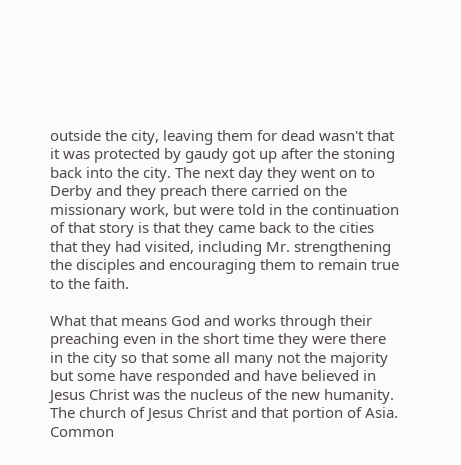outside the city, leaving them for dead wasn't that it was protected by gaudy got up after the stoning back into the city. The next day they went on to Derby and they preach there carried on the missionary work, but were told in the continuation of that story is that they came back to the cities that they had visited, including Mr. strengthening the disciples and encouraging them to remain true to the faith.

What that means God and works through their preaching even in the short time they were there in the city so that some all many not the majority but some have responded and have believed in Jesus Christ was the nucleus of the new humanity. The church of Jesus Christ and that portion of Asia. Common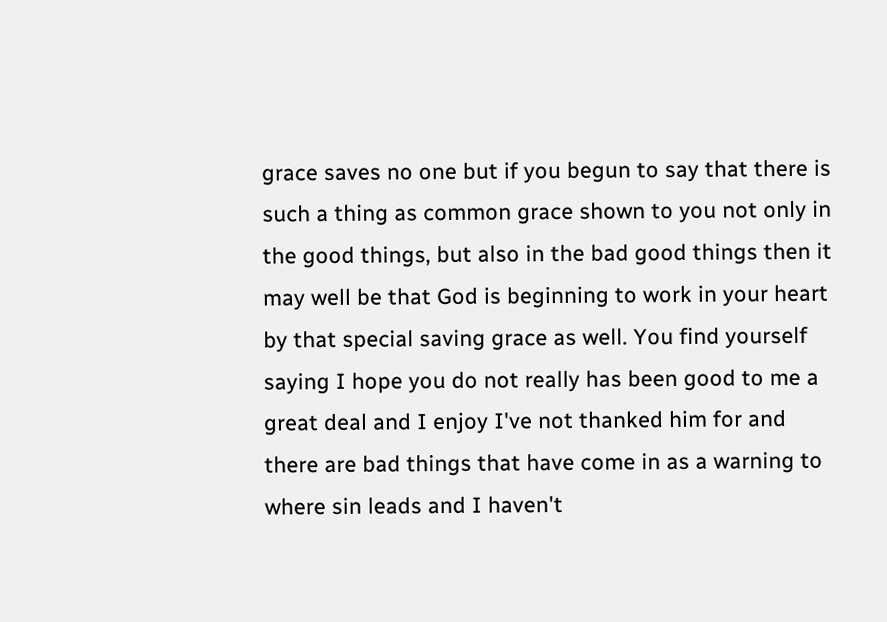grace saves no one but if you begun to say that there is such a thing as common grace shown to you not only in the good things, but also in the bad good things then it may well be that God is beginning to work in your heart by that special saving grace as well. You find yourself saying I hope you do not really has been good to me a great deal and I enjoy I've not thanked him for and there are bad things that have come in as a warning to where sin leads and I haven't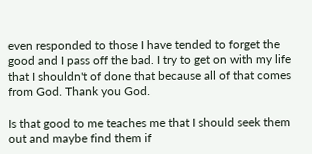even responded to those I have tended to forget the good and I pass off the bad. I try to get on with my life that I shouldn't of done that because all of that comes from God. Thank you God.

Is that good to me teaches me that I should seek them out and maybe find them if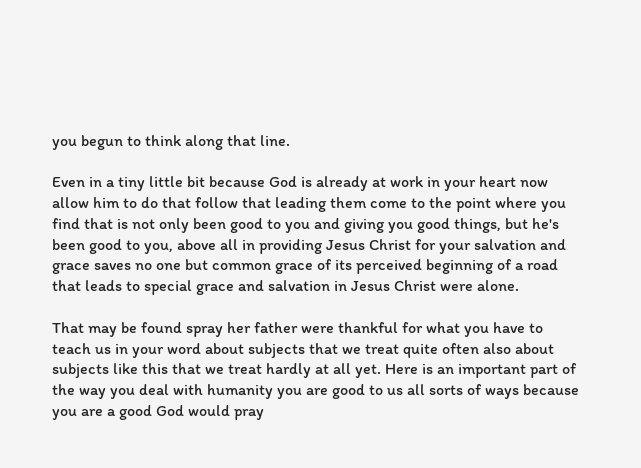you begun to think along that line.

Even in a tiny little bit because God is already at work in your heart now allow him to do that follow that leading them come to the point where you find that is not only been good to you and giving you good things, but he's been good to you, above all in providing Jesus Christ for your salvation and grace saves no one but common grace of its perceived beginning of a road that leads to special grace and salvation in Jesus Christ were alone.

That may be found spray her father were thankful for what you have to teach us in your word about subjects that we treat quite often also about subjects like this that we treat hardly at all yet. Here is an important part of the way you deal with humanity you are good to us all sorts of ways because you are a good God would pray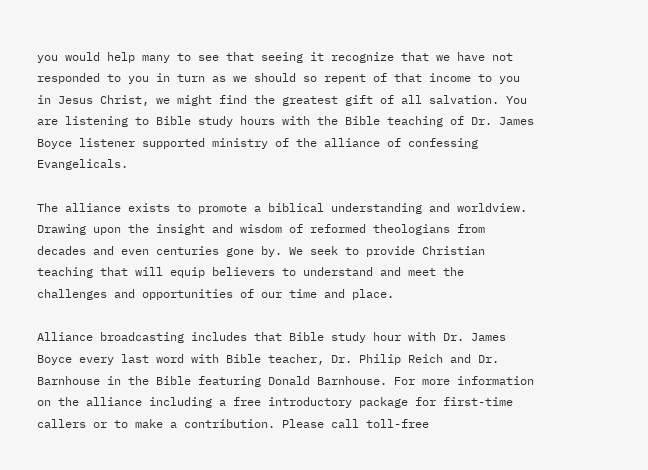you would help many to see that seeing it recognize that we have not responded to you in turn as we should so repent of that income to you in Jesus Christ, we might find the greatest gift of all salvation. You are listening to Bible study hours with the Bible teaching of Dr. James Boyce listener supported ministry of the alliance of confessing Evangelicals.

The alliance exists to promote a biblical understanding and worldview. Drawing upon the insight and wisdom of reformed theologians from decades and even centuries gone by. We seek to provide Christian teaching that will equip believers to understand and meet the challenges and opportunities of our time and place.

Alliance broadcasting includes that Bible study hour with Dr. James Boyce every last word with Bible teacher, Dr. Philip Reich and Dr. Barnhouse in the Bible featuring Donald Barnhouse. For more information on the alliance including a free introductory package for first-time callers or to make a contribution. Please call toll-free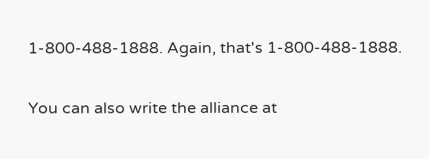1-800-488-1888. Again, that's 1-800-488-1888.

You can also write the alliance at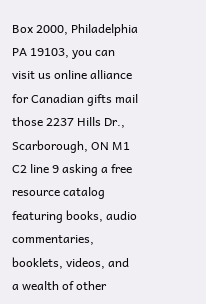Box 2000, Philadelphia PA 19103, you can visit us online alliance for Canadian gifts mail those 2237 Hills Dr., Scarborough, ON M1 C2 line 9 asking a free resource catalog featuring books, audio commentaries, booklets, videos, and a wealth of other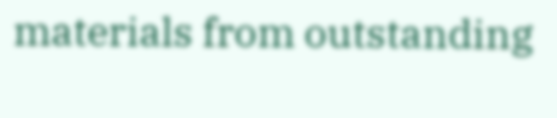materials from outstanding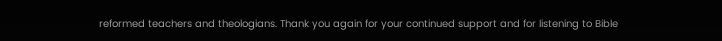reformed teachers and theologians. Thank you again for your continued support and for listening to Bible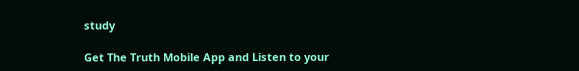study

Get The Truth Mobile App and Listen to your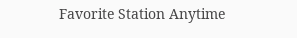Favorite Station Anytime